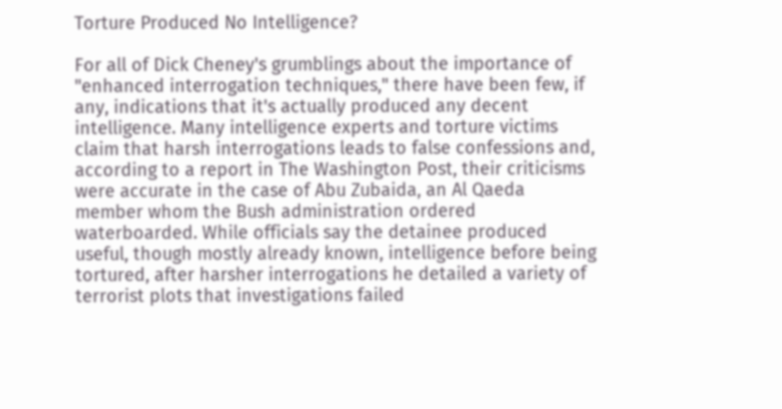Torture Produced No Intelligence?

For all of Dick Cheney's grumblings about the importance of "enhanced interrogation techniques," there have been few, if any, indications that it's actually produced any decent intelligence. Many intelligence experts and torture victims claim that harsh interrogations leads to false confessions and, according to a report in The Washington Post, their criticisms were accurate in the case of Abu Zubaida, an Al Qaeda member whom the Bush administration ordered waterboarded. While officials say the detainee produced useful, though mostly already known, intelligence before being tortured, after harsher interrogations he detailed a variety of terrorist plots that investigations failed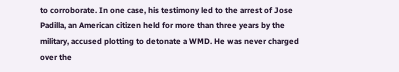to corroborate. In one case, his testimony led to the arrest of Jose Padilla, an American citizen held for more than three years by the military, accused plotting to detonate a WMD. He was never charged over the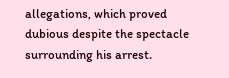allegations, which proved dubious despite the spectacle surrounding his arrest.